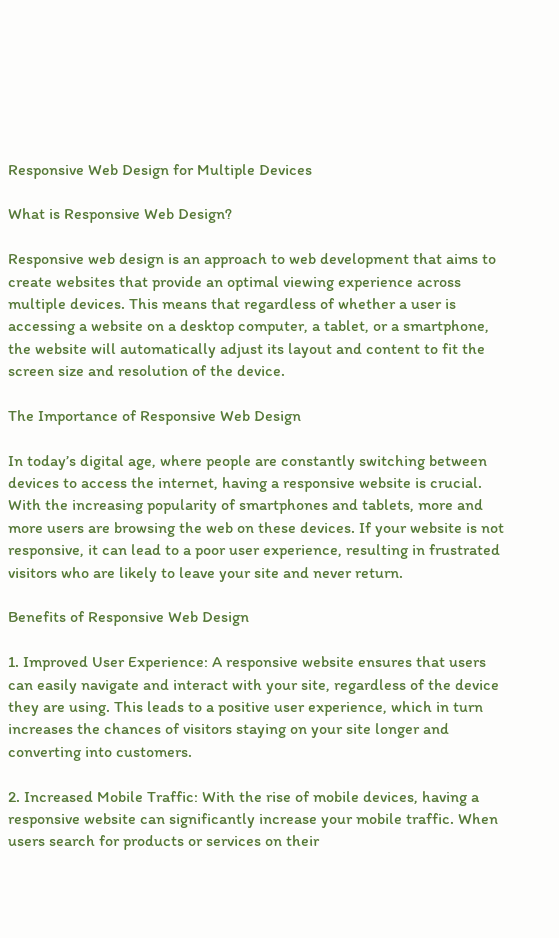Responsive Web Design for Multiple Devices

What is Responsive Web Design?

Responsive web design is an approach to web development that aims to create websites that provide an optimal viewing experience across multiple devices. This means that regardless of whether a user is accessing a website on a desktop computer, a tablet, or a smartphone, the website will automatically adjust its layout and content to fit the screen size and resolution of the device.

The Importance of Responsive Web Design

In today’s digital age, where people are constantly switching between devices to access the internet, having a responsive website is crucial. With the increasing popularity of smartphones and tablets, more and more users are browsing the web on these devices. If your website is not responsive, it can lead to a poor user experience, resulting in frustrated visitors who are likely to leave your site and never return.

Benefits of Responsive Web Design

1. Improved User Experience: A responsive website ensures that users can easily navigate and interact with your site, regardless of the device they are using. This leads to a positive user experience, which in turn increases the chances of visitors staying on your site longer and converting into customers.

2. Increased Mobile Traffic: With the rise of mobile devices, having a responsive website can significantly increase your mobile traffic. When users search for products or services on their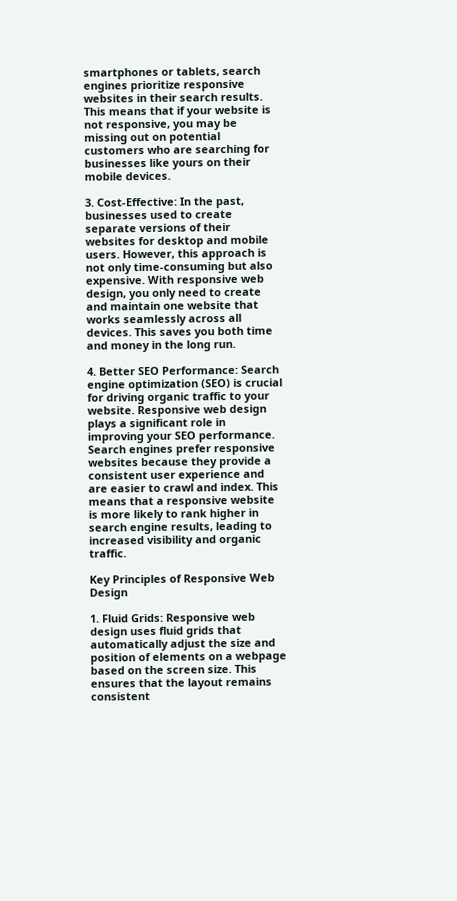smartphones or tablets, search engines prioritize responsive websites in their search results. This means that if your website is not responsive, you may be missing out on potential customers who are searching for businesses like yours on their mobile devices.

3. Cost-Effective: In the past, businesses used to create separate versions of their websites for desktop and mobile users. However, this approach is not only time-consuming but also expensive. With responsive web design, you only need to create and maintain one website that works seamlessly across all devices. This saves you both time and money in the long run.

4. Better SEO Performance: Search engine optimization (SEO) is crucial for driving organic traffic to your website. Responsive web design plays a significant role in improving your SEO performance. Search engines prefer responsive websites because they provide a consistent user experience and are easier to crawl and index. This means that a responsive website is more likely to rank higher in search engine results, leading to increased visibility and organic traffic.

Key Principles of Responsive Web Design

1. Fluid Grids: Responsive web design uses fluid grids that automatically adjust the size and position of elements on a webpage based on the screen size. This ensures that the layout remains consistent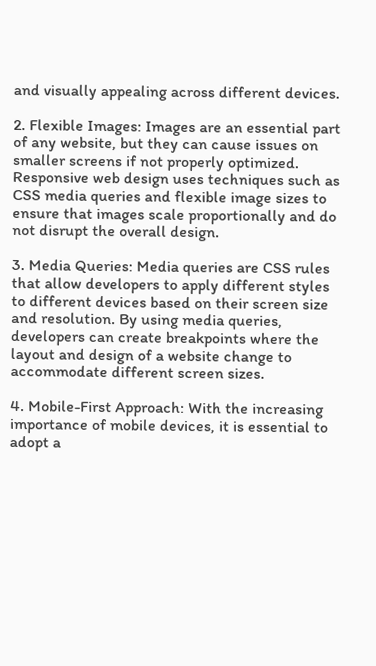and visually appealing across different devices.

2. Flexible Images: Images are an essential part of any website, but they can cause issues on smaller screens if not properly optimized. Responsive web design uses techniques such as CSS media queries and flexible image sizes to ensure that images scale proportionally and do not disrupt the overall design.

3. Media Queries: Media queries are CSS rules that allow developers to apply different styles to different devices based on their screen size and resolution. By using media queries, developers can create breakpoints where the layout and design of a website change to accommodate different screen sizes.

4. Mobile-First Approach: With the increasing importance of mobile devices, it is essential to adopt a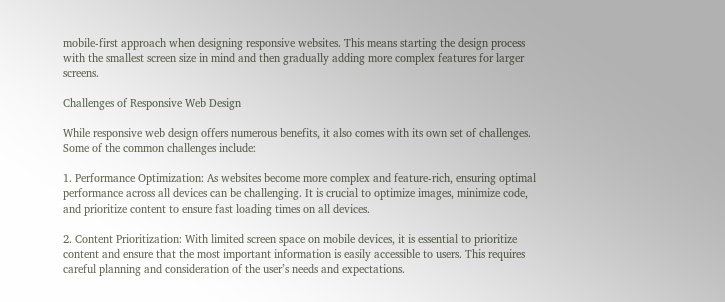mobile-first approach when designing responsive websites. This means starting the design process with the smallest screen size in mind and then gradually adding more complex features for larger screens.

Challenges of Responsive Web Design

While responsive web design offers numerous benefits, it also comes with its own set of challenges. Some of the common challenges include:

1. Performance Optimization: As websites become more complex and feature-rich, ensuring optimal performance across all devices can be challenging. It is crucial to optimize images, minimize code, and prioritize content to ensure fast loading times on all devices.

2. Content Prioritization: With limited screen space on mobile devices, it is essential to prioritize content and ensure that the most important information is easily accessible to users. This requires careful planning and consideration of the user’s needs and expectations.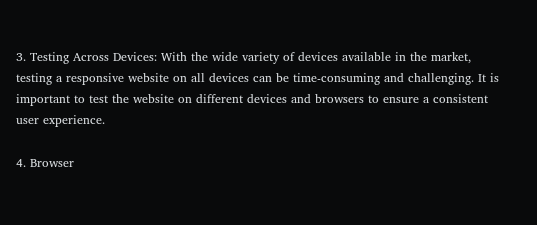3. Testing Across Devices: With the wide variety of devices available in the market, testing a responsive website on all devices can be time-consuming and challenging. It is important to test the website on different devices and browsers to ensure a consistent user experience.

4. Browser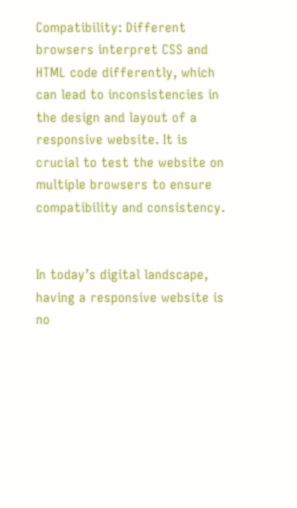Compatibility: Different browsers interpret CSS and HTML code differently, which can lead to inconsistencies in the design and layout of a responsive website. It is crucial to test the website on multiple browsers to ensure compatibility and consistency.


In today’s digital landscape, having a responsive website is no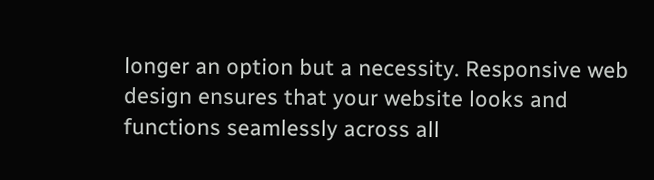longer an option but a necessity. Responsive web design ensures that your website looks and functions seamlessly across all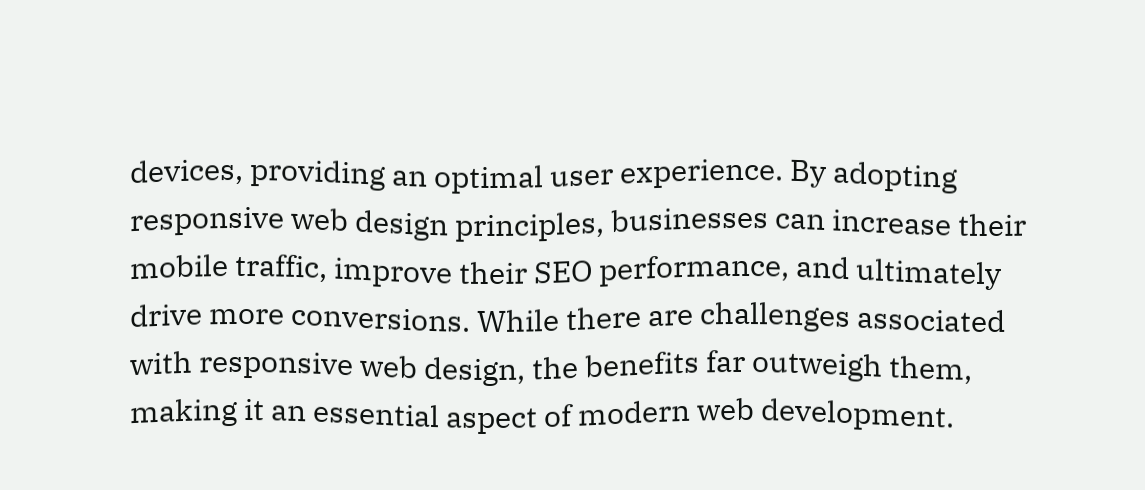devices, providing an optimal user experience. By adopting responsive web design principles, businesses can increase their mobile traffic, improve their SEO performance, and ultimately drive more conversions. While there are challenges associated with responsive web design, the benefits far outweigh them, making it an essential aspect of modern web development.